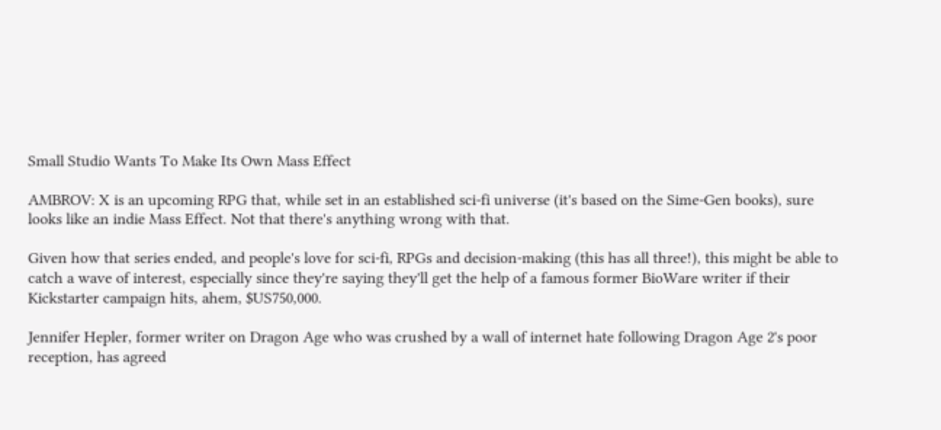Small Studio Wants To Make Its Own Mass Effect

AMBROV: X is an upcoming RPG that, while set in an established sci-fi universe (it's based on the Sime-Gen books), sure looks like an indie Mass Effect. Not that there's anything wrong with that.

Given how that series ended, and people's love for sci-fi, RPGs and decision-making (this has all three!), this might be able to catch a wave of interest, especially since they're saying they'll get the help of a famous former BioWare writer if their Kickstarter campaign hits, ahem, $US750,000.

Jennifer Hepler, former writer on Dragon Age who was crushed by a wall of internet hate following Dragon Age 2's poor reception, has agreed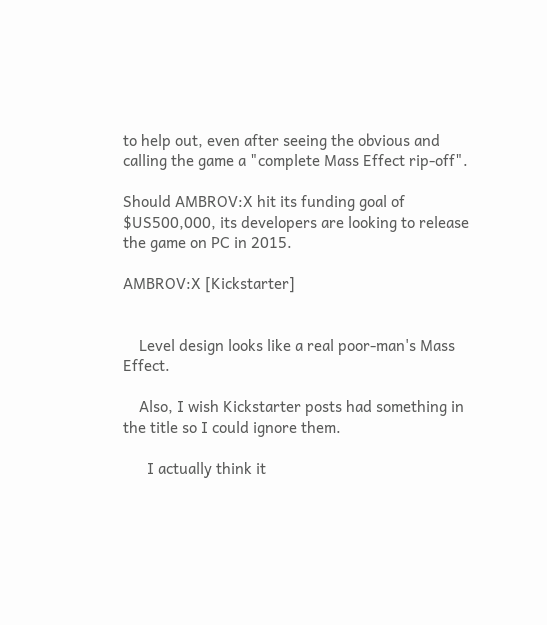to help out, even after seeing the obvious and calling the game a "complete Mass Effect rip-off".

Should AMBROV:X hit its funding goal of $US500,000, its developers are looking to release the game on PC in 2015.

AMBROV:X [Kickstarter]


    Level design looks like a real poor-man's Mass Effect.

    Also, I wish Kickstarter posts had something in the title so I could ignore them.

      I actually think it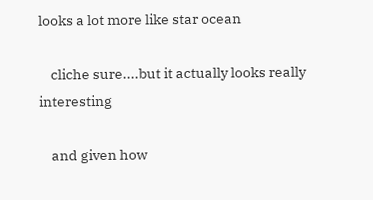looks a lot more like star ocean

    cliche sure....but it actually looks really interesting

    and given how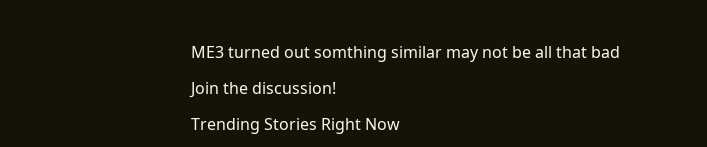ME3 turned out somthing similar may not be all that bad

Join the discussion!

Trending Stories Right Now